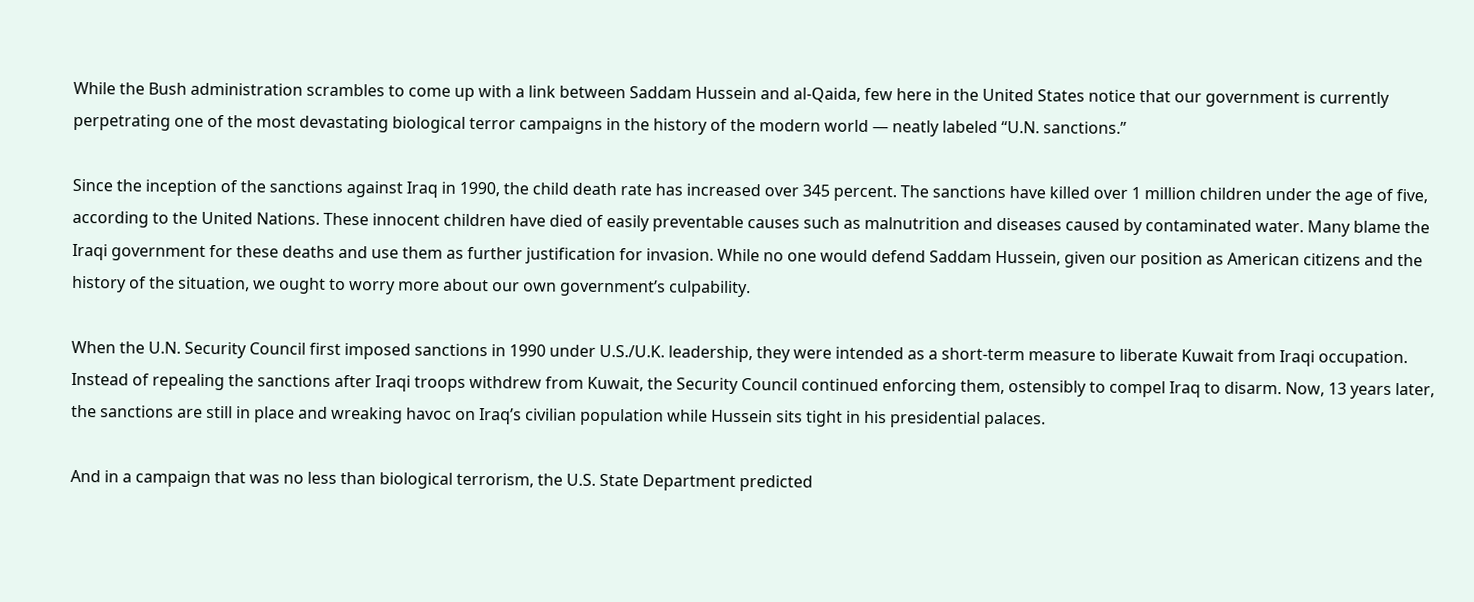While the Bush administration scrambles to come up with a link between Saddam Hussein and al-Qaida, few here in the United States notice that our government is currently perpetrating one of the most devastating biological terror campaigns in the history of the modern world — neatly labeled “U.N. sanctions.”

Since the inception of the sanctions against Iraq in 1990, the child death rate has increased over 345 percent. The sanctions have killed over 1 million children under the age of five, according to the United Nations. These innocent children have died of easily preventable causes such as malnutrition and diseases caused by contaminated water. Many blame the Iraqi government for these deaths and use them as further justification for invasion. While no one would defend Saddam Hussein, given our position as American citizens and the history of the situation, we ought to worry more about our own government’s culpability.

When the U.N. Security Council first imposed sanctions in 1990 under U.S./U.K. leadership, they were intended as a short-term measure to liberate Kuwait from Iraqi occupation. Instead of repealing the sanctions after Iraqi troops withdrew from Kuwait, the Security Council continued enforcing them, ostensibly to compel Iraq to disarm. Now, 13 years later, the sanctions are still in place and wreaking havoc on Iraq’s civilian population while Hussein sits tight in his presidential palaces.

And in a campaign that was no less than biological terrorism, the U.S. State Department predicted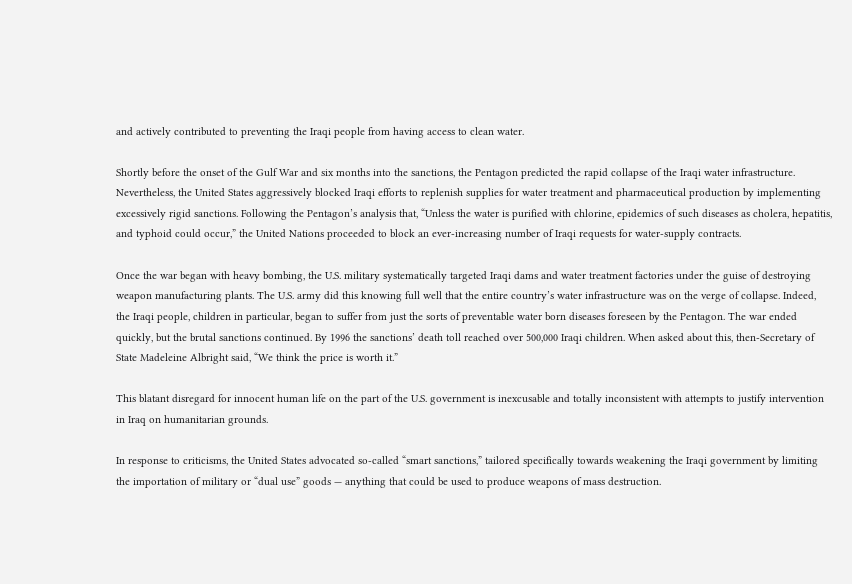and actively contributed to preventing the Iraqi people from having access to clean water.

Shortly before the onset of the Gulf War and six months into the sanctions, the Pentagon predicted the rapid collapse of the Iraqi water infrastructure. Nevertheless, the United States aggressively blocked Iraqi efforts to replenish supplies for water treatment and pharmaceutical production by implementing excessively rigid sanctions. Following the Pentagon’s analysis that, “Unless the water is purified with chlorine, epidemics of such diseases as cholera, hepatitis, and typhoid could occur,” the United Nations proceeded to block an ever-increasing number of Iraqi requests for water-supply contracts.

Once the war began with heavy bombing, the U.S. military systematically targeted Iraqi dams and water treatment factories under the guise of destroying weapon manufacturing plants. The U.S. army did this knowing full well that the entire country’s water infrastructure was on the verge of collapse. Indeed, the Iraqi people, children in particular, began to suffer from just the sorts of preventable water born diseases foreseen by the Pentagon. The war ended quickly, but the brutal sanctions continued. By 1996 the sanctions’ death toll reached over 500,000 Iraqi children. When asked about this, then-Secretary of State Madeleine Albright said, “We think the price is worth it.”

This blatant disregard for innocent human life on the part of the U.S. government is inexcusable and totally inconsistent with attempts to justify intervention in Iraq on humanitarian grounds.

In response to criticisms, the United States advocated so-called “smart sanctions,” tailored specifically towards weakening the Iraqi government by limiting the importation of military or “dual use” goods — anything that could be used to produce weapons of mass destruction.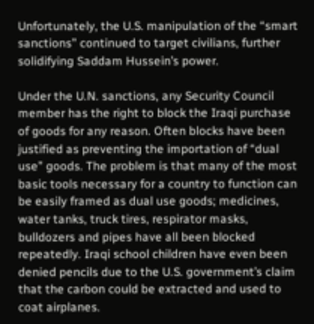Unfortunately, the U.S. manipulation of the “smart sanctions” continued to target civilians, further solidifying Saddam Hussein’s power.

Under the U.N. sanctions, any Security Council member has the right to block the Iraqi purchase of goods for any reason. Often blocks have been justified as preventing the importation of “dual use” goods. The problem is that many of the most basic tools necessary for a country to function can be easily framed as dual use goods; medicines, water tanks, truck tires, respirator masks, bulldozers and pipes have all been blocked repeatedly. Iraqi school children have even been denied pencils due to the U.S. government’s claim that the carbon could be extracted and used to coat airplanes.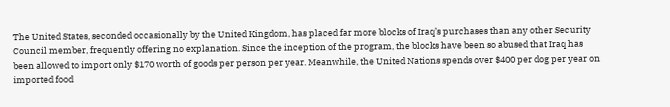The United States, seconded occasionally by the United Kingdom, has placed far more blocks of Iraq’s purchases than any other Security Council member, frequently offering no explanation. Since the inception of the program, the blocks have been so abused that Iraq has been allowed to import only $170 worth of goods per person per year. Meanwhile, the United Nations spends over $400 per dog per year on imported food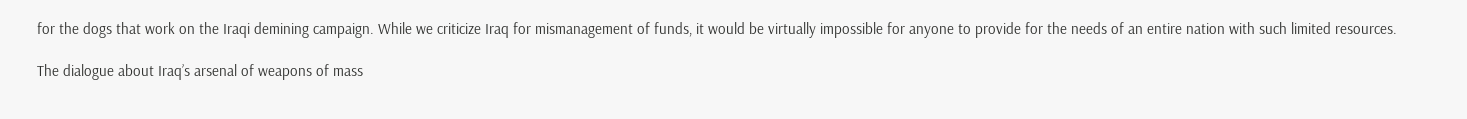for the dogs that work on the Iraqi demining campaign. While we criticize Iraq for mismanagement of funds, it would be virtually impossible for anyone to provide for the needs of an entire nation with such limited resources.

The dialogue about Iraq’s arsenal of weapons of mass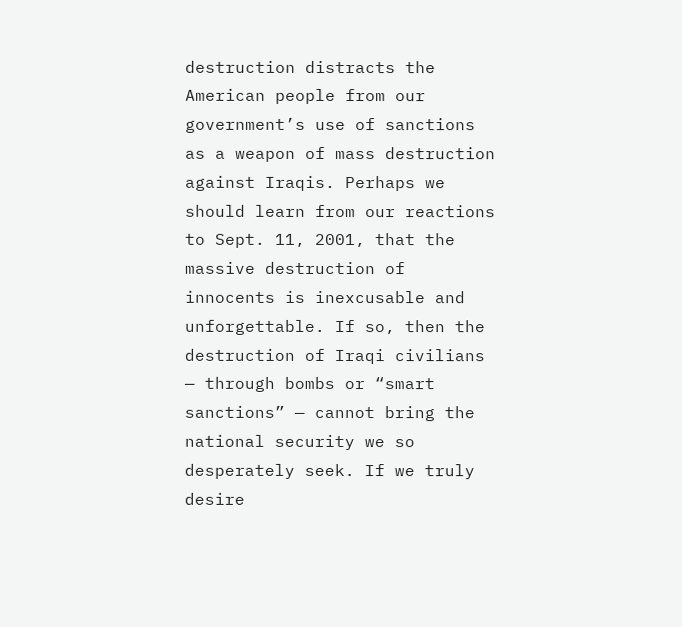destruction distracts the American people from our government’s use of sanctions as a weapon of mass destruction against Iraqis. Perhaps we should learn from our reactions to Sept. 11, 2001, that the massive destruction of innocents is inexcusable and unforgettable. If so, then the destruction of Iraqi civilians — through bombs or “smart sanctions” — cannot bring the national security we so desperately seek. If we truly desire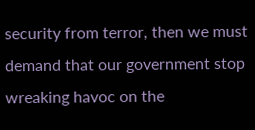security from terror, then we must demand that our government stop wreaking havoc on the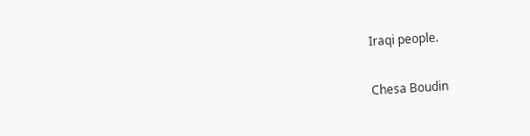Iraqi people.

Chesa Boudin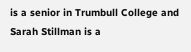is a senior in Trumbull College and Sarah Stillman is a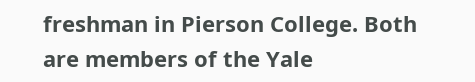freshman in Pierson College. Both are members of the Yale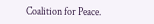Coalition for Peace.